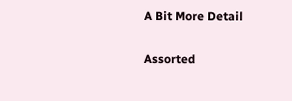A Bit More Detail

Assorted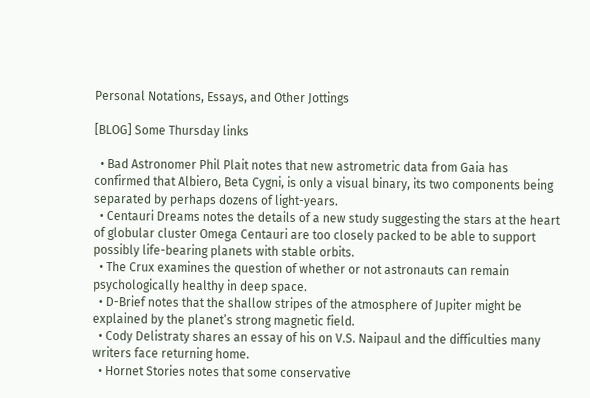Personal Notations, Essays, and Other Jottings

[BLOG] Some Thursday links

  • Bad Astronomer Phil Plait notes that new astrometric data from Gaia has confirmed that Albiero, Beta Cygni, is only a visual binary, its two components being separated by perhaps dozens of light-years.
  • Centauri Dreams notes the details of a new study suggesting the stars at the heart of globular cluster Omega Centauri are too closely packed to be able to support possibly life-bearing planets with stable orbits.
  • The Crux examines the question of whether or not astronauts can remain psychologically healthy in deep space.
  • D-Brief notes that the shallow stripes of the atmosphere of Jupiter might be explained by the planet’s strong magnetic field.
  • Cody Delistraty shares an essay of his on V.S. Naipaul and the difficulties many writers face returning home.
  • Hornet Stories notes that some conservative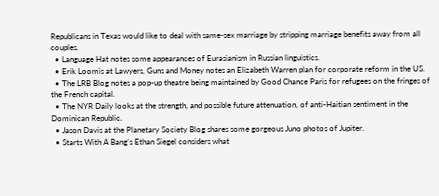Republicans in Texas would like to deal with same-sex marriage by stripping marriage benefits away from all couples.
  • Language Hat notes some appearances of Eurasianism in Russian linguistics.
  • Erik Loomis at Lawyers, Guns and Money notes an Elizabeth Warren plan for corporate reform in the US.
  • The LRB Blog notes a pop-up theatre being maintained by Good Chance Paris for refugees on the fringes of the French capital.
  • The NYR Daily looks at the strength, and possible future attenuation, of anti-Haitian sentiment in the Dominican Republic.
  • Jason Davis at the Planetary Society Blog shares some gorgeous Juno photos of Jupiter.
  • Starts With A Bang’s Ethan Siegel considers what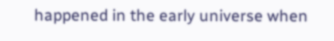happened in the early universe when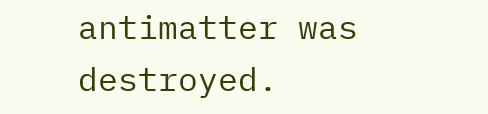antimatter was destroyed.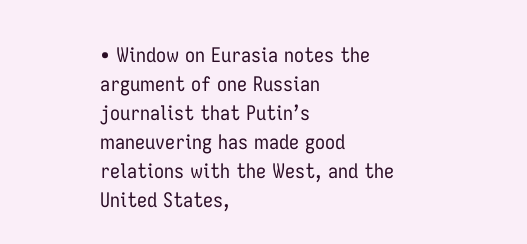• Window on Eurasia notes the argument of one Russian journalist that Putin’s maneuvering has made good relations with the West, and the United States,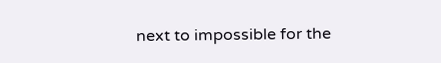next to impossible for the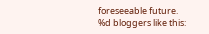foreseeable future.
%d bloggers like this: